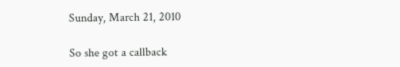Sunday, March 21, 2010

So she got a callback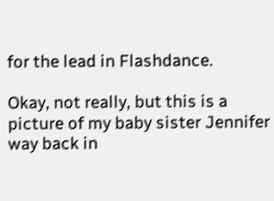for the lead in Flashdance.

Okay, not really, but this is a picture of my baby sister Jennifer way back in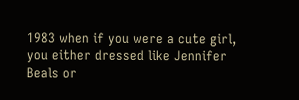1983 when if you were a cute girl, you either dressed like Jennifer Beals or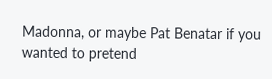Madonna, or maybe Pat Benatar if you wanted to pretend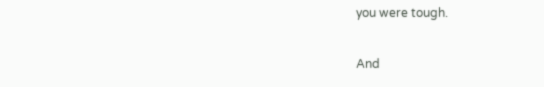you were tough.

And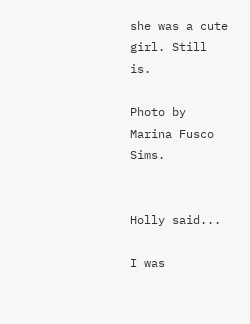she was a cute girl. Still is.

Photo by Marina Fusco Sims.


Holly said...

I was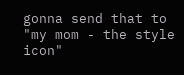gonna send that to "my mom - the style icon"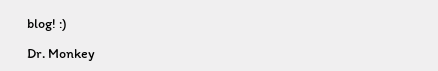blog! :)

Dr. Monkey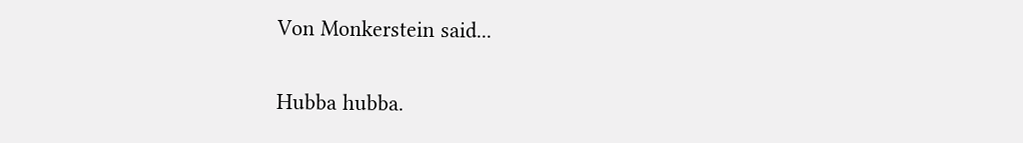Von Monkerstein said...

Hubba hubba.